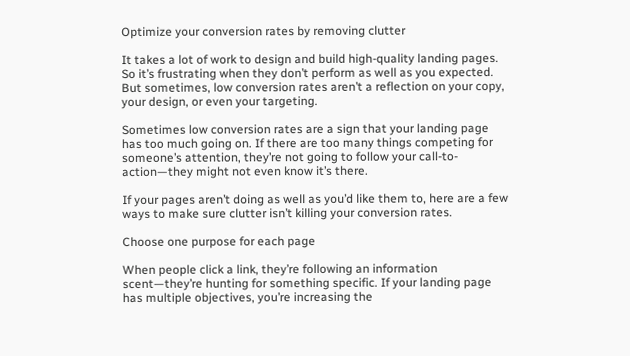Optimize your conversion rates by removing clutter

It takes a lot of work to design and build high-quality landing pages. So it’s frustrating when they don’t perform as well as you expected. But sometimes, low conversion rates aren’t a reflection on your copy, your design, or even your targeting.

Sometimes low conversion rates are a sign that your landing page has too much going on. If there are too many things competing for someone’s attention, they’re not going to follow your call-to-action—they might not even know it’s there.

If your pages aren’t doing as well as you’d like them to, here are a few ways to make sure clutter isn’t killing your conversion rates.

Choose one purpose for each page

When people click a link, they’re following an information scent—they’re hunting for something specific. If your landing page has multiple objectives, you’re increasing the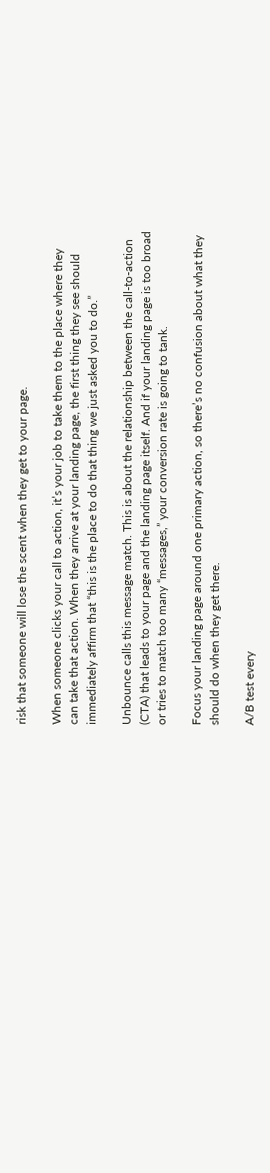risk that someone will lose the scent when they get to your page.

When someone clicks your call to action, it’s your job to take them to the place where they can take that action. When they arrive at your landing page, the first thing they see should immediately affirm that “this is the place to do that thing we just asked you to do.”

Unbounce calls this message match. This is about the relationship between the call-to-action (CTA) that leads to your page and the landing page itself. And if your landing page is too broad or tries to match too many “messages,” your conversion rate is going to tank.

Focus your landing page around one primary action, so there’s no confusion about what they should do when they get there.

A/B test every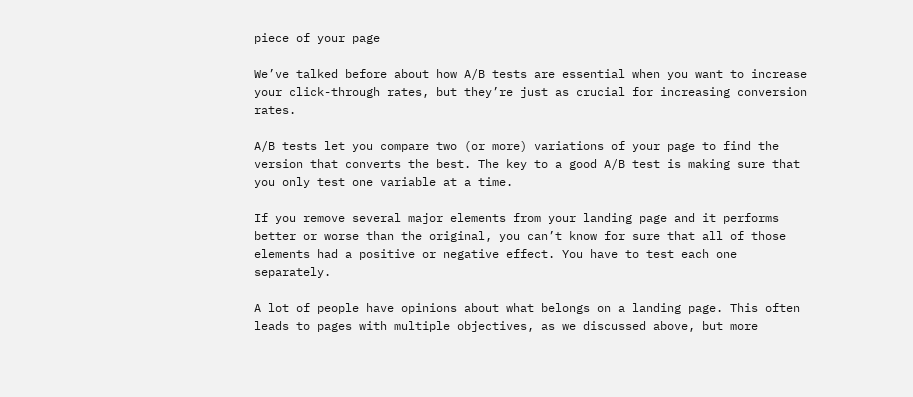piece of your page

We’ve talked before about how A/B tests are essential when you want to increase your click-through rates, but they’re just as crucial for increasing conversion rates.

A/B tests let you compare two (or more) variations of your page to find the version that converts the best. The key to a good A/B test is making sure that you only test one variable at a time.

If you remove several major elements from your landing page and it performs better or worse than the original, you can’t know for sure that all of those elements had a positive or negative effect. You have to test each one separately.

A lot of people have opinions about what belongs on a landing page. This often leads to pages with multiple objectives, as we discussed above, but more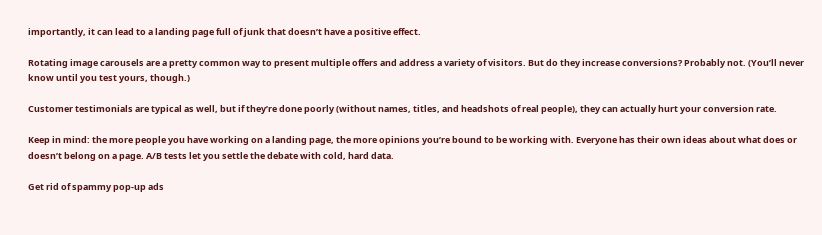importantly, it can lead to a landing page full of junk that doesn’t have a positive effect.

Rotating image carousels are a pretty common way to present multiple offers and address a variety of visitors. But do they increase conversions? Probably not. (You’ll never know until you test yours, though.)

Customer testimonials are typical as well, but if they’re done poorly (without names, titles, and headshots of real people), they can actually hurt your conversion rate.

Keep in mind: the more people you have working on a landing page, the more opinions you’re bound to be working with. Everyone has their own ideas about what does or doesn’t belong on a page. A/B tests let you settle the debate with cold, hard data.

Get rid of spammy pop-up ads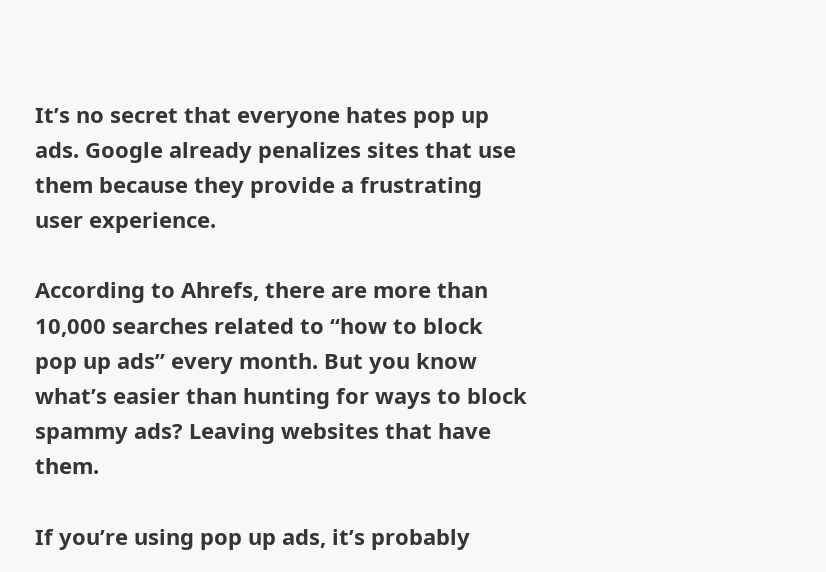It’s no secret that everyone hates pop up ads. Google already penalizes sites that use them because they provide a frustrating user experience.

According to Ahrefs, there are more than 10,000 searches related to “how to block pop up ads” every month. But you know what’s easier than hunting for ways to block spammy ads? Leaving websites that have them.

If you’re using pop up ads, it’s probably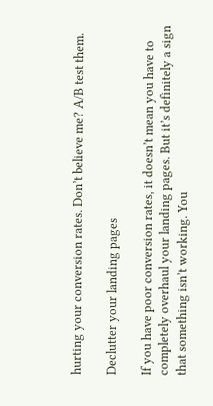hurting your conversion rates. Don’t believe me? A/B test them.

Declutter your landing pages

If you have poor conversion rates, it doesn’t mean you have to completely overhaul your landing pages. But it’s definitely a sign that something isn’t working. You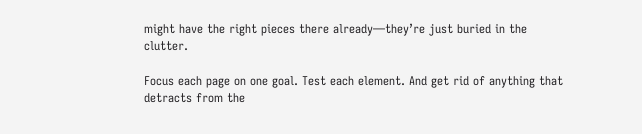might have the right pieces there already—they’re just buried in the clutter.

Focus each page on one goal. Test each element. And get rid of anything that detracts from the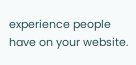experience people have on your website.